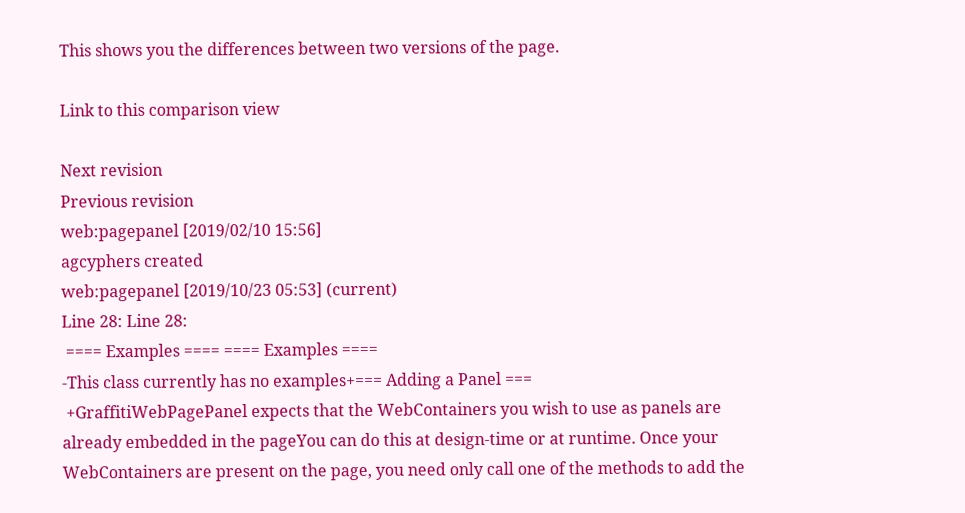This shows you the differences between two versions of the page.

Link to this comparison view

Next revision
Previous revision
web:pagepanel [2019/02/10 15:56]
agcyphers created
web:pagepanel [2019/10/23 05:53] (current)
Line 28: Line 28:
 ==== Examples ==== ==== Examples ====
-This class currently has no examples+=== Adding a Panel ===
 +GraffitiWebPagePanel expects that the WebContainers you wish to use as panels are already embedded in the pageYou can do this at design-time or at runtime. Once your WebContainers are present on the page, you need only call one of the methods to add the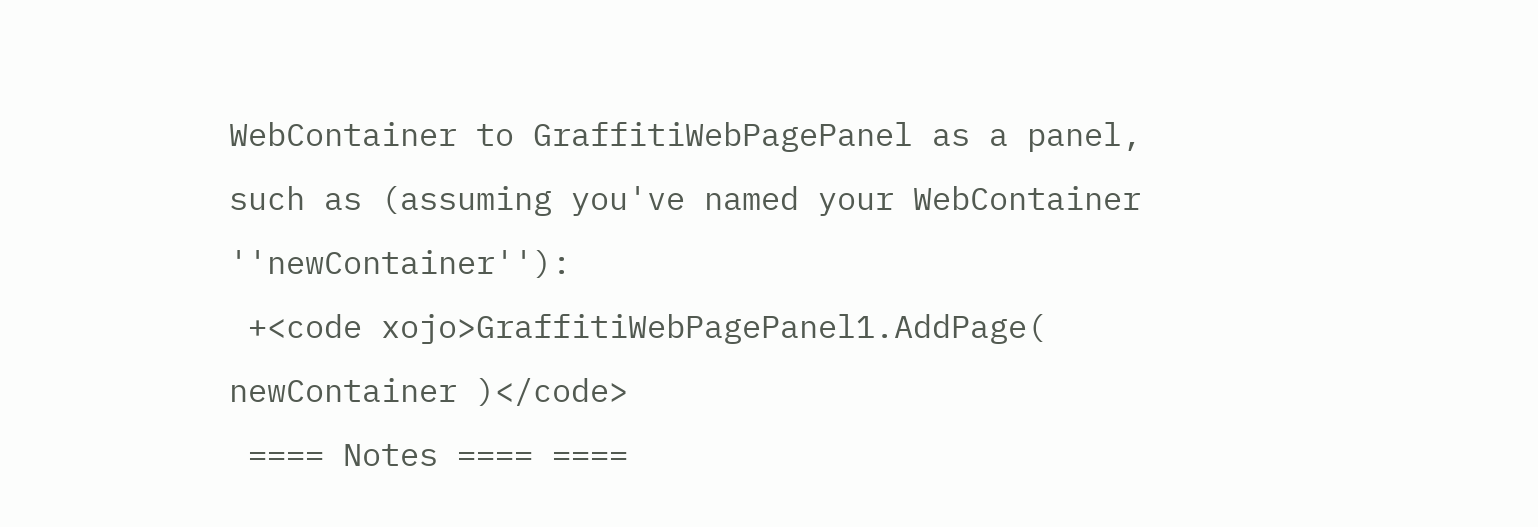WebContainer to GraffitiWebPagePanel as a panel, such as (assuming you've named your WebContainer ''newContainer''):
 +<code xojo>GraffitiWebPagePanel1.AddPage( newContainer )</code>
 ==== Notes ==== ====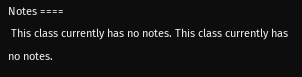Notes ====
 This class currently has no notes. This class currently has no notes.